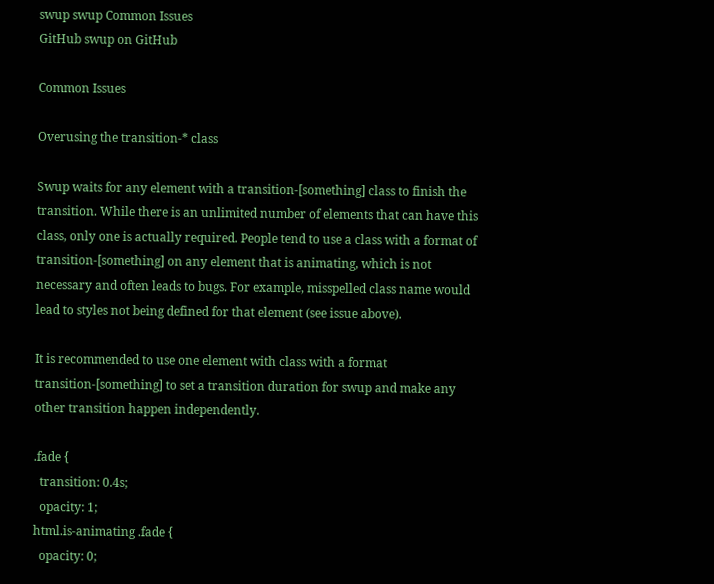swup swup Common Issues
GitHub swup on GitHub

Common Issues

Overusing the transition-* class

Swup waits for any element with a transition-[something] class to finish the transition. While there is an unlimited number of elements that can have this class, only one is actually required. People tend to use a class with a format of transition-[something] on any element that is animating, which is not necessary and often leads to bugs. For example, misspelled class name would lead to styles not being defined for that element (see issue above).

It is recommended to use one element with class with a format transition-[something] to set a transition duration for swup and make any other transition happen independently.

.fade {
  transition: 0.4s;
  opacity: 1;
html.is-animating .fade {
  opacity: 0;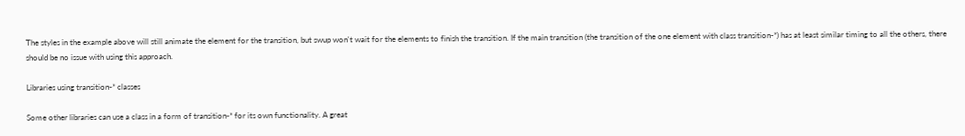The styles in the example above will still animate the element for the transition, but swup won't wait for the elements to finish the transition. If the main transition (the transition of the one element with class transition-*) has at least similar timing to all the others, there should be no issue with using this approach.

Libraries using transition-* classes

Some other libraries can use a class in a form of transition-* for its own functionality. A great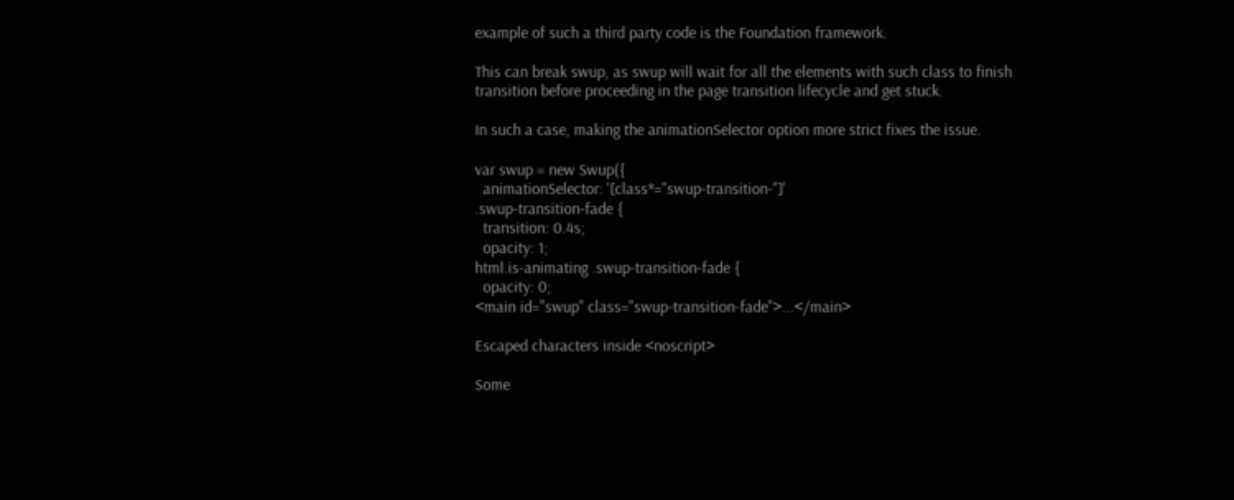example of such a third party code is the Foundation framework.

This can break swup, as swup will wait for all the elements with such class to finish transition before proceeding in the page transition lifecycle and get stuck.

In such a case, making the animationSelector option more strict fixes the issue.

var swup = new Swup({
  animationSelector: '[class*="swup-transition-"]'
.swup-transition-fade {
  transition: 0.4s;
  opacity: 1;
html.is-animating .swup-transition-fade {
  opacity: 0;
<main id="swup" class="swup-transition-fade">...</main>

Escaped characters inside <noscript>

Some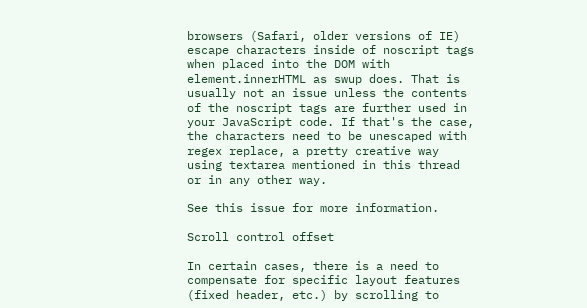browsers (Safari, older versions of IE) escape characters inside of noscript tags when placed into the DOM with element.innerHTML as swup does. That is usually not an issue unless the contents of the noscript tags are further used in your JavaScript code. If that's the case, the characters need to be unescaped with regex replace, a pretty creative way using textarea mentioned in this thread or in any other way.

See this issue for more information.

Scroll control offset

In certain cases, there is a need to compensate for specific layout features (fixed header, etc.) by scrolling to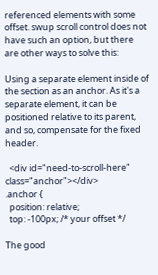referenced elements with some offset. swup scroll control does not have such an option, but there are other ways to solve this:

Using a separate element inside of the section as an anchor. As it's a separate element, it can be positioned relative to its parent, and so, compensate for the fixed header.

  <div id="need-to-scroll-here" class="anchor"></div>
.anchor {
  position: relative;
  top: -100px; /* your offset */

The good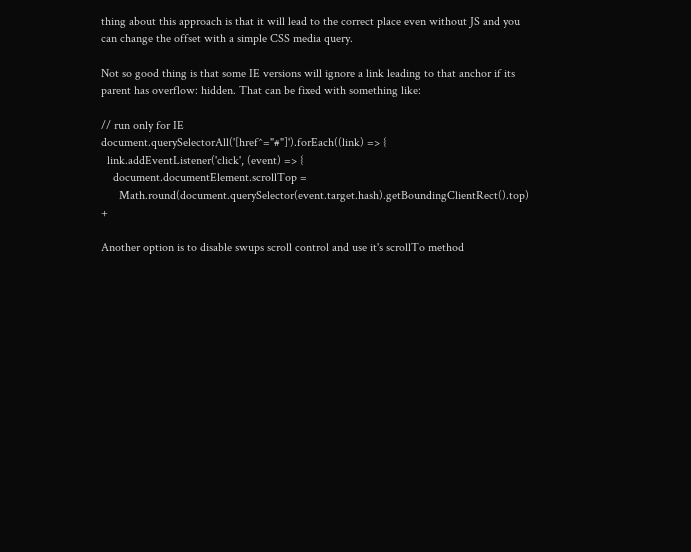thing about this approach is that it will lead to the correct place even without JS and you can change the offset with a simple CSS media query.

Not so good thing is that some IE versions will ignore a link leading to that anchor if its parent has overflow: hidden. That can be fixed with something like:

// run only for IE
document.querySelectorAll('[href^="#"]').forEach((link) => {
  link.addEventListener('click', (event) => {
    document.documentElement.scrollTop =
      Math.round(document.querySelector(event.target.hash).getBoundingClientRect().top) +

Another option is to disable swups scroll control and use it's scrollTo method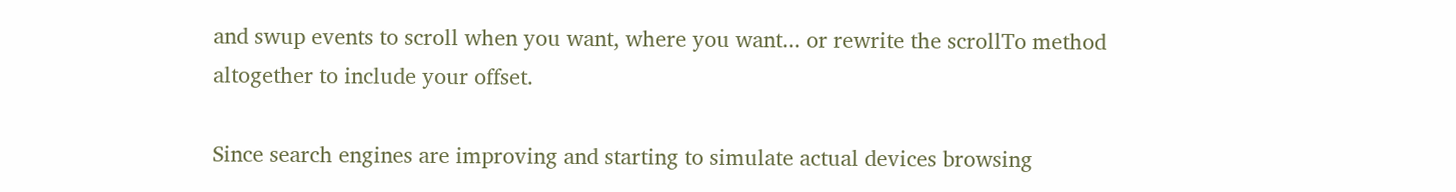and swup events to scroll when you want, where you want... or rewrite the scrollTo method altogether to include your offset.

Since search engines are improving and starting to simulate actual devices browsing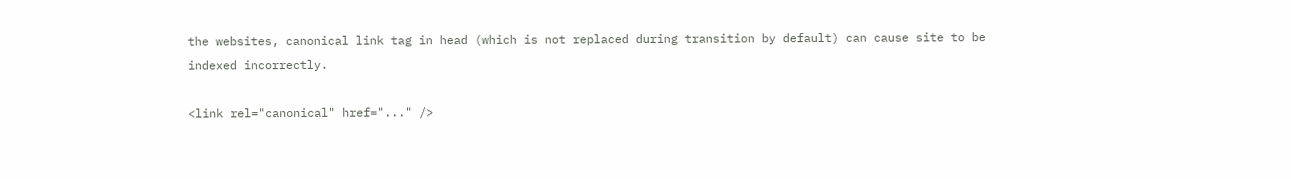the websites, canonical link tag in head (which is not replaced during transition by default) can cause site to be indexed incorrectly.

<link rel="canonical" href="..." />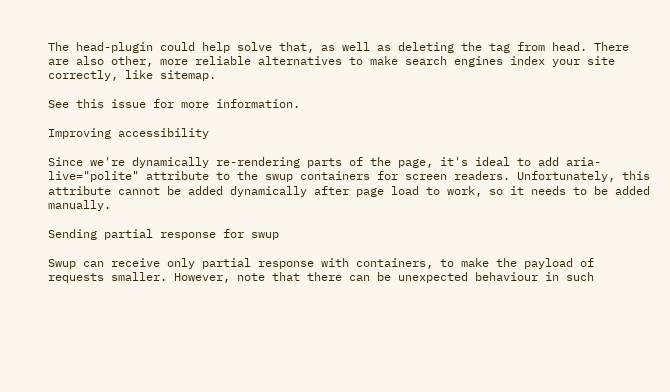The head-plugin could help solve that, as well as deleting the tag from head. There are also other, more reliable alternatives to make search engines index your site correctly, like sitemap.

See this issue for more information.

Improving accessibility

Since we're dynamically re-rendering parts of the page, it's ideal to add aria-live="polite" attribute to the swup containers for screen readers. Unfortunately, this attribute cannot be added dynamically after page load to work, so it needs to be added manually.

Sending partial response for swup

Swup can receive only partial response with containers, to make the payload of requests smaller. However, note that there can be unexpected behaviour in such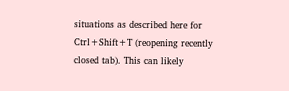situations as described here for Ctrl+Shift+T (reopening recently closed tab). This can likely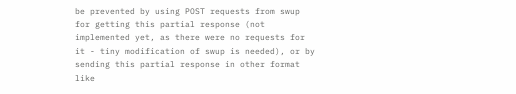be prevented by using POST requests from swup for getting this partial response (not implemented yet, as there were no requests for it - tiny modification of swup is needed), or by sending this partial response in other format like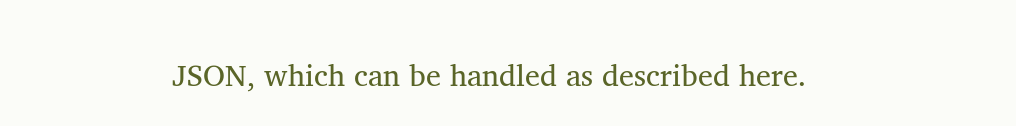JSON, which can be handled as described here.